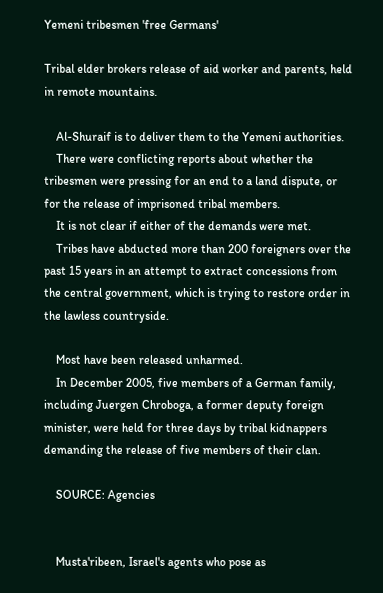Yemeni tribesmen 'free Germans'

Tribal elder brokers release of aid worker and parents, held in remote mountains.

    Al-Shuraif is to deliver them to the Yemeni authorities.
    There were conflicting reports about whether the tribesmen were pressing for an end to a land dispute, or for the release of imprisoned tribal members.
    It is not clear if either of the demands were met.
    Tribes have abducted more than 200 foreigners over the past 15 years in an attempt to extract concessions from the central government, which is trying to restore order in the lawless countryside.

    Most have been released unharmed.
    In December 2005, five members of a German family, including Juergen Chroboga, a former deputy foreign minister, were held for three days by tribal kidnappers demanding the release of five members of their clan.

    SOURCE: Agencies


    Musta'ribeen, Israel's agents who pose as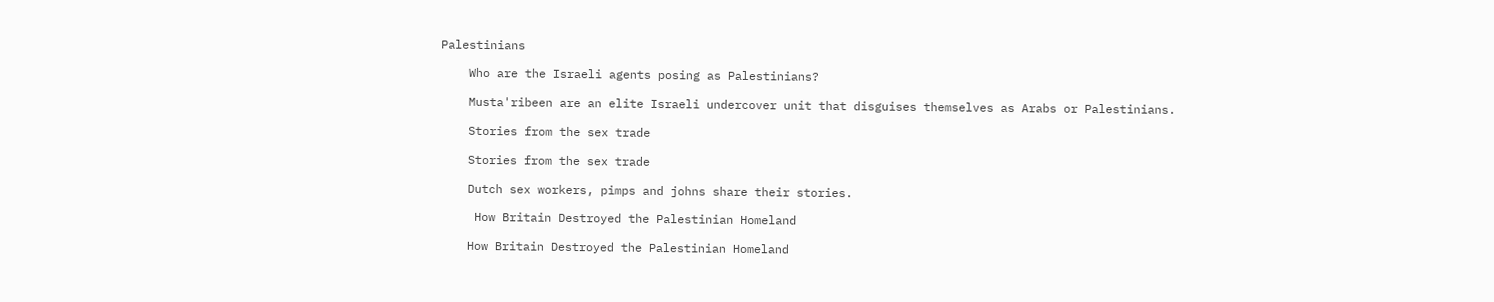Palestinians

    Who are the Israeli agents posing as Palestinians?

    Musta'ribeen are an elite Israeli undercover unit that disguises themselves as Arabs or Palestinians.

    Stories from the sex trade

    Stories from the sex trade

    Dutch sex workers, pimps and johns share their stories.

     How Britain Destroyed the Palestinian Homeland

    How Britain Destroyed the Palestinian Homeland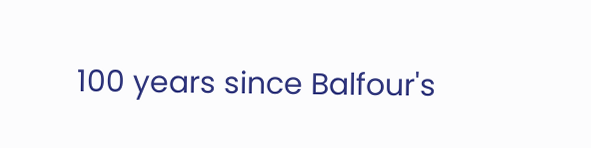100 years since Balfour's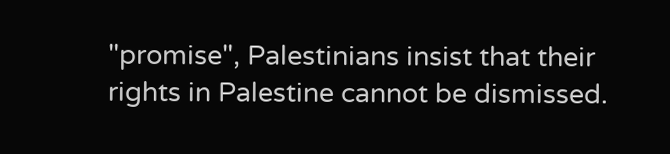"promise", Palestinians insist that their rights in Palestine cannot be dismissed.